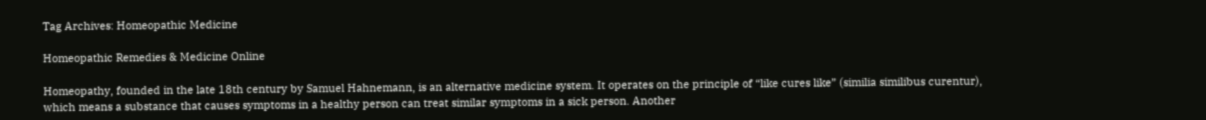Tag Archives: Homeopathic Medicine

Homeopathic Remedies & Medicine Online

Homeopathy, founded in the late 18th century by Samuel Hahnemann, is an alternative medicine system. It operates on the principle of “like cures like” (similia similibus curentur), which means a substance that causes symptoms in a healthy person can treat similar symptoms in a sick person. Another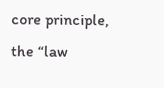core principle, the “law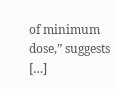of minimum dose,” suggests […]